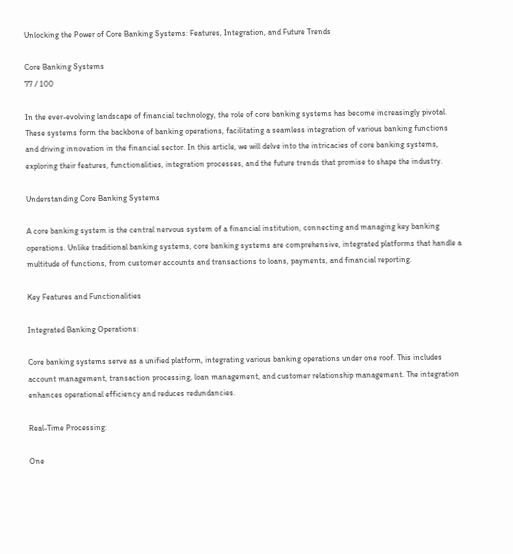Unlocking the Power of Core Banking Systems: Features, Integration, and Future Trends

Core Banking Systems
77 / 100

In the ever-evolving landscape of financial technology, the role of core banking systems has become increasingly pivotal. These systems form the backbone of banking operations, facilitating a seamless integration of various banking functions and driving innovation in the financial sector. In this article, we will delve into the intricacies of core banking systems, exploring their features, functionalities, integration processes, and the future trends that promise to shape the industry.

Understanding Core Banking Systems

A core banking system is the central nervous system of a financial institution, connecting and managing key banking operations. Unlike traditional banking systems, core banking systems are comprehensive, integrated platforms that handle a multitude of functions, from customer accounts and transactions to loans, payments, and financial reporting.

Key Features and Functionalities

Integrated Banking Operations:

Core banking systems serve as a unified platform, integrating various banking operations under one roof. This includes account management, transaction processing, loan management, and customer relationship management. The integration enhances operational efficiency and reduces redundancies.

Real-Time Processing:

One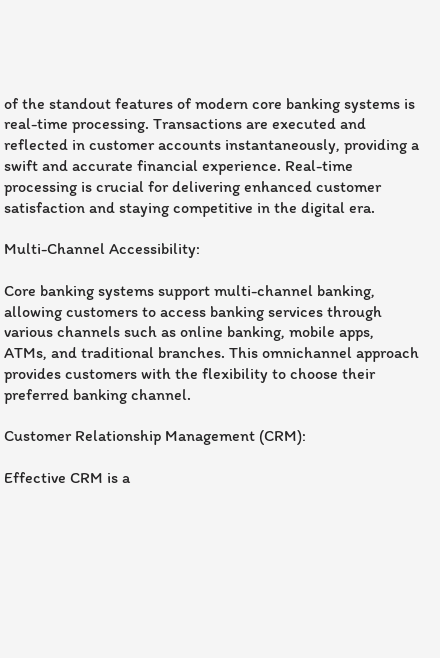of the standout features of modern core banking systems is real-time processing. Transactions are executed and reflected in customer accounts instantaneously, providing a swift and accurate financial experience. Real-time processing is crucial for delivering enhanced customer satisfaction and staying competitive in the digital era.

Multi-Channel Accessibility:

Core banking systems support multi-channel banking, allowing customers to access banking services through various channels such as online banking, mobile apps, ATMs, and traditional branches. This omnichannel approach provides customers with the flexibility to choose their preferred banking channel.

Customer Relationship Management (CRM):

Effective CRM is a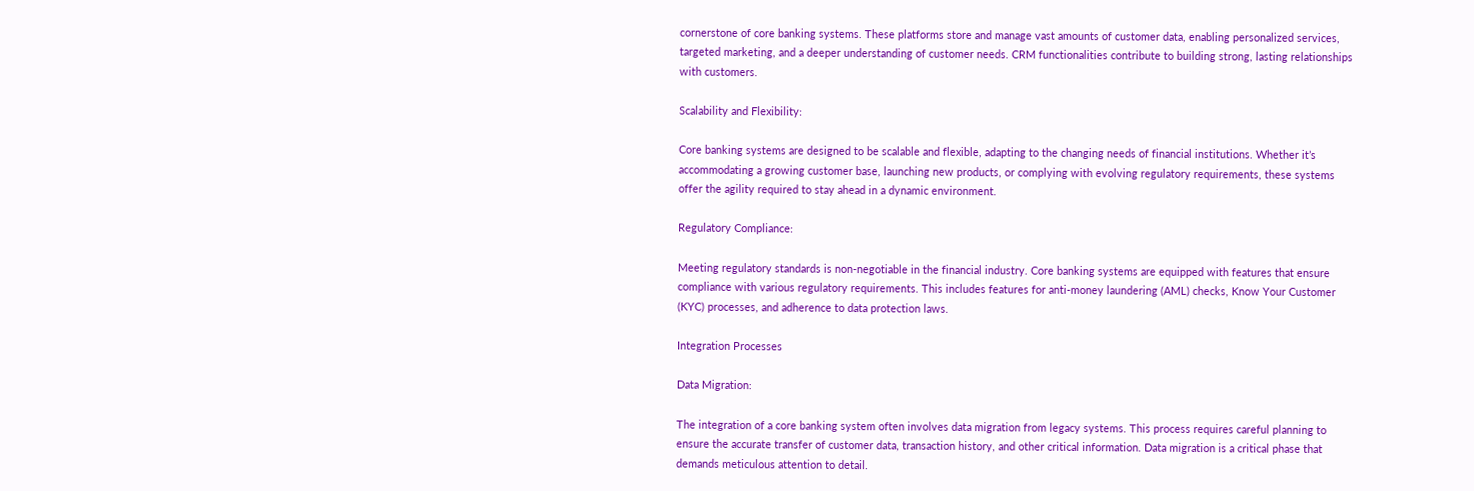cornerstone of core banking systems. These platforms store and manage vast amounts of customer data, enabling personalized services, targeted marketing, and a deeper understanding of customer needs. CRM functionalities contribute to building strong, lasting relationships with customers.

Scalability and Flexibility:

Core banking systems are designed to be scalable and flexible, adapting to the changing needs of financial institutions. Whether it’s accommodating a growing customer base, launching new products, or complying with evolving regulatory requirements, these systems offer the agility required to stay ahead in a dynamic environment.

Regulatory Compliance:

Meeting regulatory standards is non-negotiable in the financial industry. Core banking systems are equipped with features that ensure compliance with various regulatory requirements. This includes features for anti-money laundering (AML) checks, Know Your Customer (KYC) processes, and adherence to data protection laws.

Integration Processes

Data Migration:

The integration of a core banking system often involves data migration from legacy systems. This process requires careful planning to ensure the accurate transfer of customer data, transaction history, and other critical information. Data migration is a critical phase that demands meticulous attention to detail.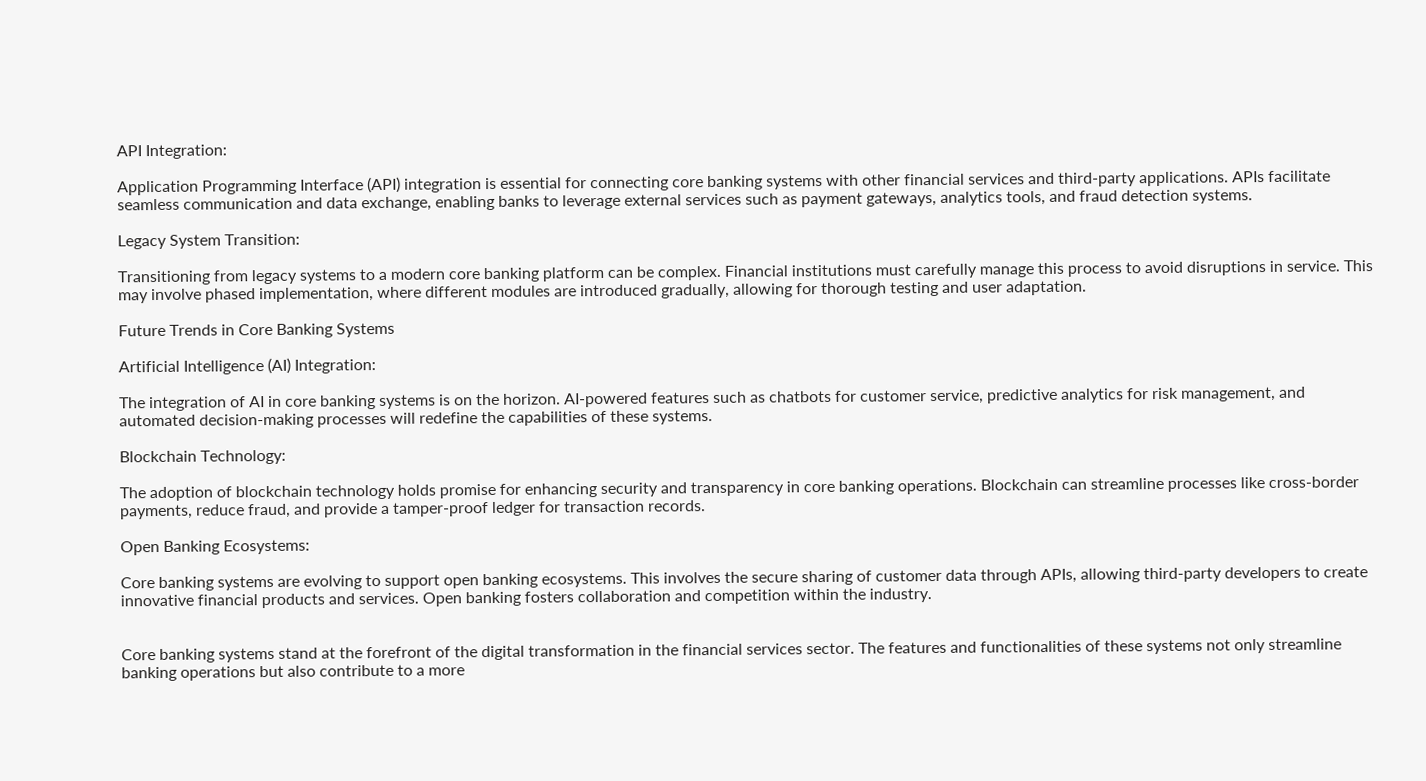API Integration:

Application Programming Interface (API) integration is essential for connecting core banking systems with other financial services and third-party applications. APIs facilitate seamless communication and data exchange, enabling banks to leverage external services such as payment gateways, analytics tools, and fraud detection systems.

Legacy System Transition:

Transitioning from legacy systems to a modern core banking platform can be complex. Financial institutions must carefully manage this process to avoid disruptions in service. This may involve phased implementation, where different modules are introduced gradually, allowing for thorough testing and user adaptation.

Future Trends in Core Banking Systems

Artificial Intelligence (AI) Integration:

The integration of AI in core banking systems is on the horizon. AI-powered features such as chatbots for customer service, predictive analytics for risk management, and automated decision-making processes will redefine the capabilities of these systems.

Blockchain Technology:

The adoption of blockchain technology holds promise for enhancing security and transparency in core banking operations. Blockchain can streamline processes like cross-border payments, reduce fraud, and provide a tamper-proof ledger for transaction records.

Open Banking Ecosystems:

Core banking systems are evolving to support open banking ecosystems. This involves the secure sharing of customer data through APIs, allowing third-party developers to create innovative financial products and services. Open banking fosters collaboration and competition within the industry.


Core banking systems stand at the forefront of the digital transformation in the financial services sector. The features and functionalities of these systems not only streamline banking operations but also contribute to a more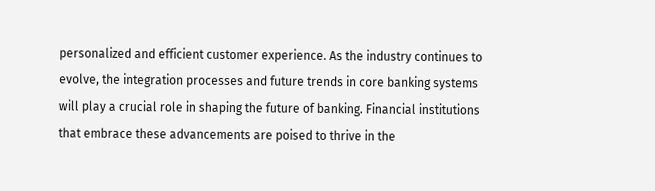personalized and efficient customer experience. As the industry continues to evolve, the integration processes and future trends in core banking systems will play a crucial role in shaping the future of banking. Financial institutions that embrace these advancements are poised to thrive in the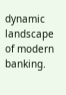dynamic landscape of modern banking.